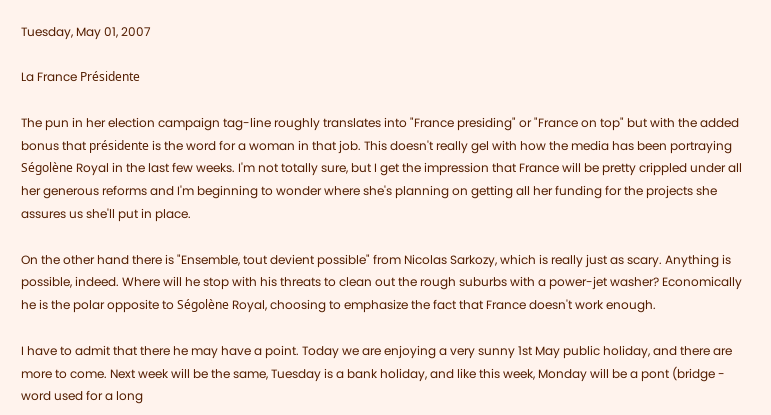Tuesday, May 01, 2007

La France Présidente

The pun in her election campaign tag-line roughly translates into "France presiding" or "France on top" but with the added bonus that présidente is the word for a woman in that job. This doesn't really gel with how the media has been portraying Ségolène Royal in the last few weeks. I'm not totally sure, but I get the impression that France will be pretty crippled under all her generous reforms and I'm beginning to wonder where she's planning on getting all her funding for the projects she assures us she'll put in place.

On the other hand there is "Ensemble, tout devient possible" from Nicolas Sarkozy, which is really just as scary. Anything is possible, indeed. Where will he stop with his threats to clean out the rough suburbs with a power-jet washer? Economically he is the polar opposite to Ségolène Royal, choosing to emphasize the fact that France doesn't work enough.

I have to admit that there he may have a point. Today we are enjoying a very sunny 1st May public holiday, and there are more to come. Next week will be the same, Tuesday is a bank holiday, and like this week, Monday will be a pont (bridge - word used for a long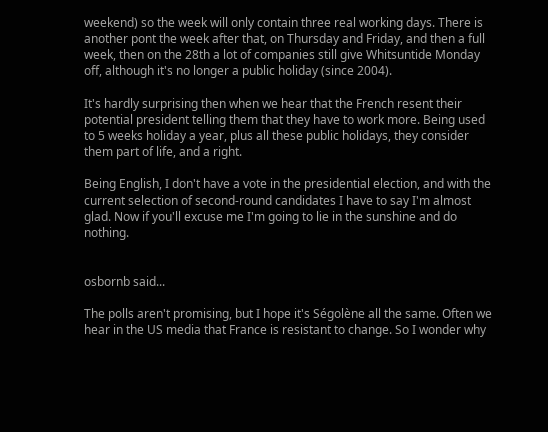weekend) so the week will only contain three real working days. There is another pont the week after that, on Thursday and Friday, and then a full week, then on the 28th a lot of companies still give Whitsuntide Monday off, although it's no longer a public holiday (since 2004).

It's hardly surprising then when we hear that the French resent their potential president telling them that they have to work more. Being used to 5 weeks holiday a year, plus all these public holidays, they consider them part of life, and a right.

Being English, I don't have a vote in the presidential election, and with the current selection of second-round candidates I have to say I'm almost glad. Now if you'll excuse me I'm going to lie in the sunshine and do nothing.


osbornb said...

The polls aren't promising, but I hope it's Ségolène all the same. Often we hear in the US media that France is resistant to change. So I wonder why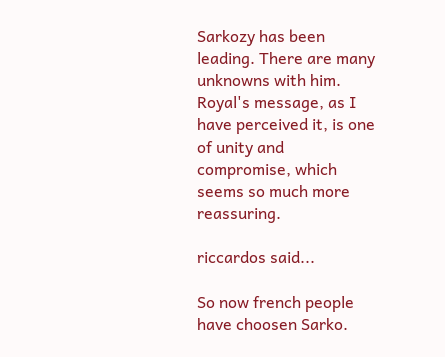Sarkozy has been leading. There are many unknowns with him. Royal's message, as I have perceived it, is one of unity and compromise, which seems so much more reassuring.

riccardos said...

So now french people have choosen Sarko.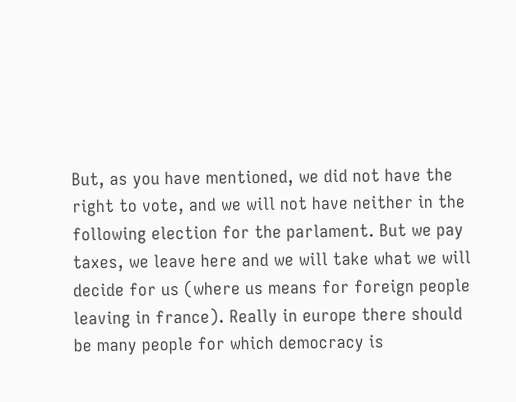But, as you have mentioned, we did not have the right to vote, and we will not have neither in the following election for the parlament. But we pay taxes, we leave here and we will take what we will decide for us (where us means for foreign people leaving in france). Really in europe there should be many people for which democracy is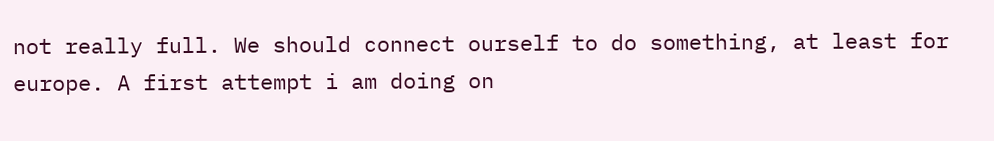not really full. We should connect ourself to do something, at least for europe. A first attempt i am doing on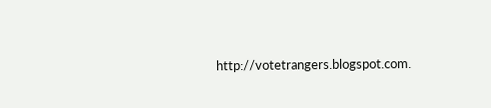http://votetrangers.blogspot.com.